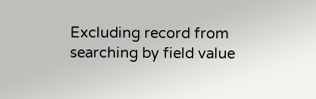Excluding record from searching by field value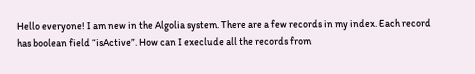Hello everyone! I am new in the Algolia system. There are a few records in my index. Each record has boolean field “isActive”. How can I execlude all the records from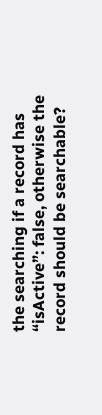the searching if a record has “isActive”: false, otherwise the record should be searchable?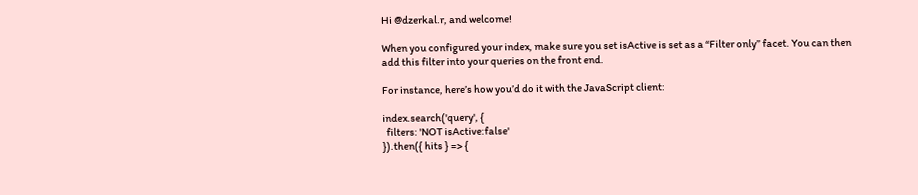Hi @dzerkal.r, and welcome!

When you configured your index, make sure you set isActive is set as a “Filter only” facet. You can then add this filter into your queries on the front end.

For instance, here’s how you’d do it with the JavaScript client:

index.search('query', {
  filters: 'NOT isActive:false'
}).then({ hits } => {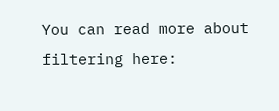You can read more about filtering here: